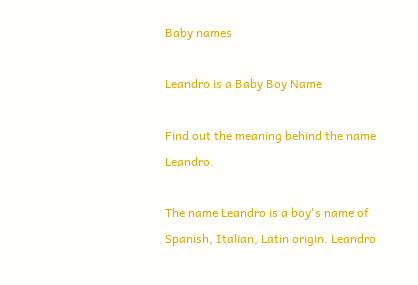Baby names

Leandro is a Baby Boy Name

Find out the meaning behind the name Leandro.

The name Leandro is a boy's name of Spanish, Italian, Latin origin. Leandro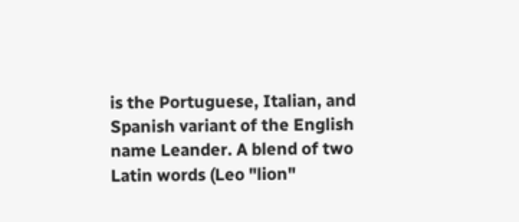is the Portuguese, Italian, and Spanish variant of the English name Leander. A blend of two Latin words (Leo "lion"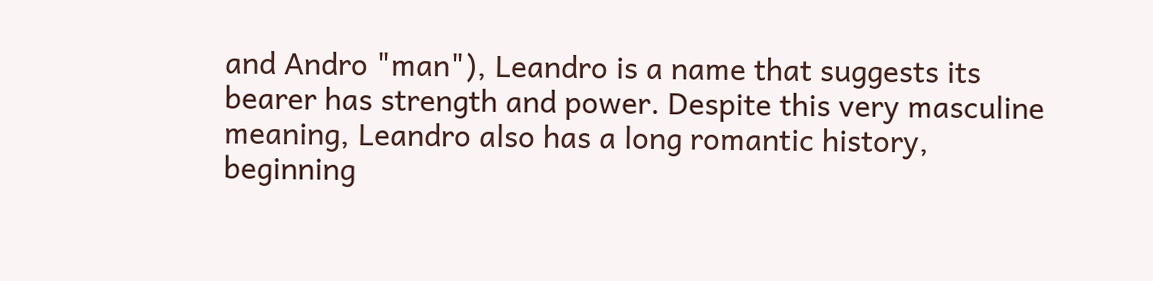and Andro "man"), Leandro is a name that suggests its bearer has strength and power. Despite this very masculine meaning, Leandro also has a long romantic history, beginning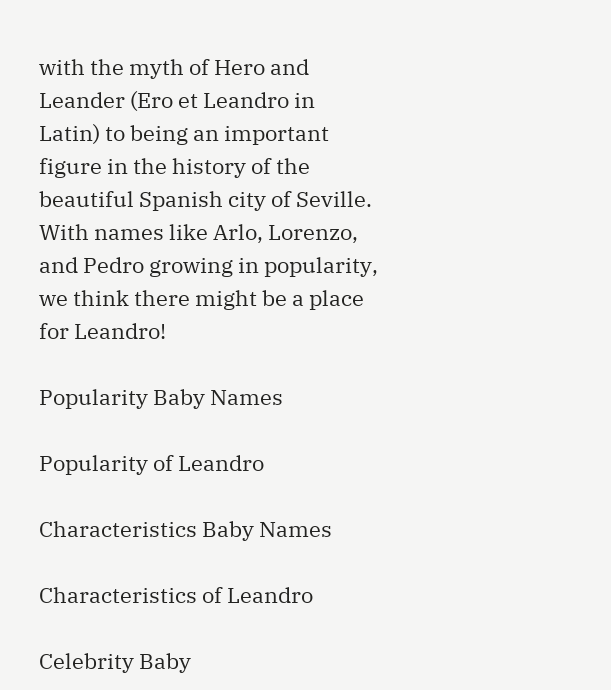with the myth of Hero and Leander (Ero et Leandro in Latin) to being an important figure in the history of the beautiful Spanish city of Seville. With names like Arlo, Lorenzo, and Pedro growing in popularity, we think there might be a place for Leandro!

Popularity Baby Names

Popularity of Leandro

Characteristics Baby Names

Characteristics of Leandro

Celebrity Baby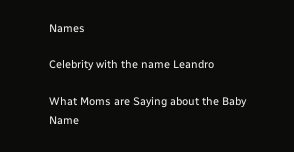Names

Celebrity with the name Leandro

What Moms are Saying about the Baby Name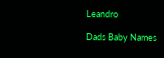Leandro

Dads Baby Names